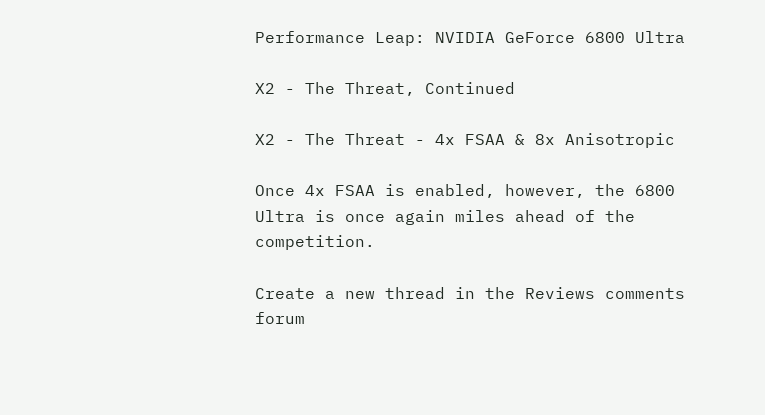Performance Leap: NVIDIA GeForce 6800 Ultra

X2 - The Threat, Continued

X2 - The Threat - 4x FSAA & 8x Anisotropic

Once 4x FSAA is enabled, however, the 6800 Ultra is once again miles ahead of the competition.

Create a new thread in the Reviews comments forum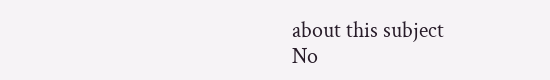about this subject
No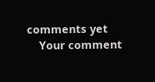comments yet
    Your comment